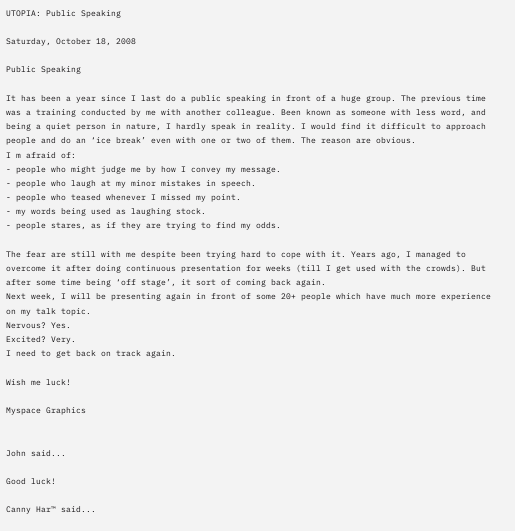UTOPIA: Public Speaking

Saturday, October 18, 2008

Public Speaking

It has been a year since I last do a public speaking in front of a huge group. The previous time was a training conducted by me with another colleague. Been known as someone with less word, and being a quiet person in nature, I hardly speak in reality. I would find it difficult to approach people and do an ‘ice break’ even with one or two of them. The reason are obvious.
I m afraid of:
- people who might judge me by how I convey my message.
- people who laugh at my minor mistakes in speech.
- people who teased whenever I missed my point.
- my words being used as laughing stock.
- people stares, as if they are trying to find my odds.

The fear are still with me despite been trying hard to cope with it. Years ago, I managed to overcome it after doing continuous presentation for weeks (till I get used with the crowds). But after some time being ‘off stage’, it sort of coming back again.
Next week, I will be presenting again in front of some 20+ people which have much more experience on my talk topic.
Nervous? Yes.
Excited? Very.
I need to get back on track again.

Wish me luck!

Myspace Graphics


John said...

Good luck!

Canny Har™ said...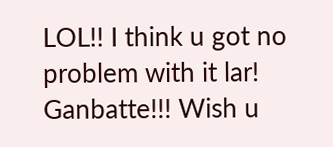LOL!! I think u got no problem with it lar! Ganbatte!!! Wish u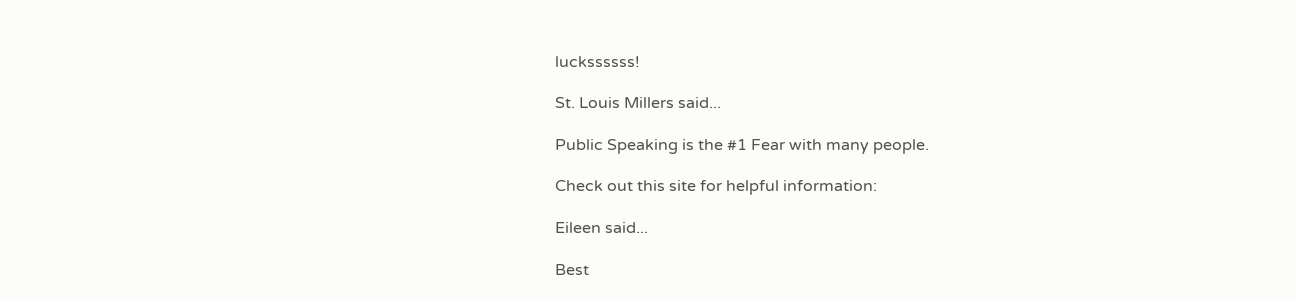luckssssss!

St. Louis Millers said...

Public Speaking is the #1 Fear with many people.

Check out this site for helpful information:

Eileen said...

Best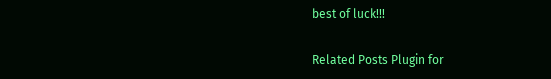best of luck!!!

Related Posts Plugin for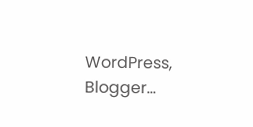WordPress, Blogger...